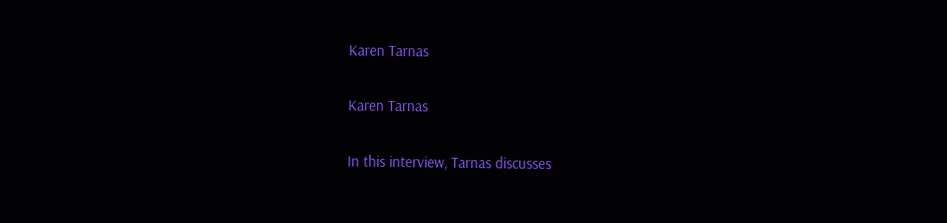Karen Tarnas


Karen Tarnas


In this interview, Tarnas discusses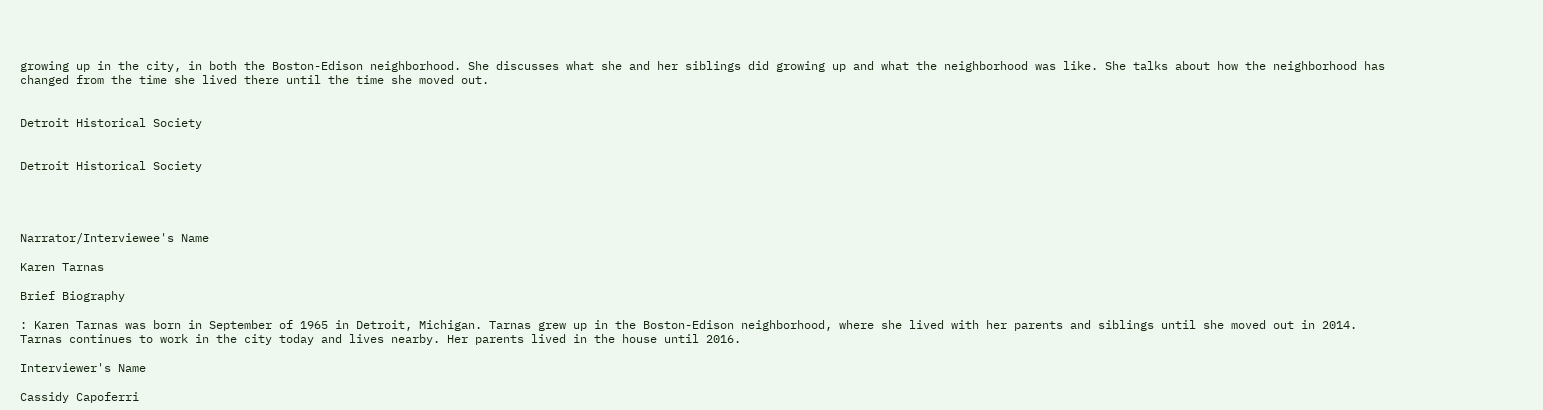growing up in the city, in both the Boston-Edison neighborhood. She discusses what she and her siblings did growing up and what the neighborhood was like. She talks about how the neighborhood has changed from the time she lived there until the time she moved out.


Detroit Historical Society


Detroit Historical Society




Narrator/Interviewee's Name

Karen Tarnas

Brief Biography

: Karen Tarnas was born in September of 1965 in Detroit, Michigan. Tarnas grew up in the Boston-Edison neighborhood, where she lived with her parents and siblings until she moved out in 2014. Tarnas continues to work in the city today and lives nearby. Her parents lived in the house until 2016.

Interviewer's Name

Cassidy Capoferri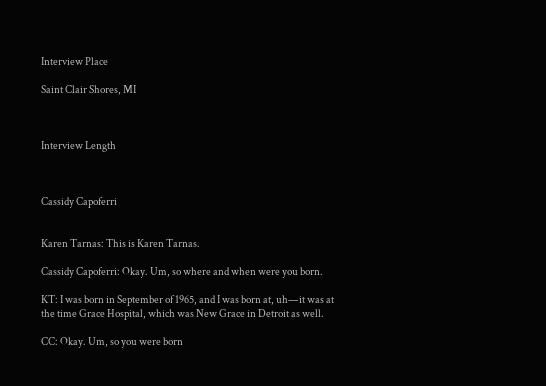Interview Place

Saint Clair Shores, MI



Interview Length



Cassidy Capoferri


Karen Tarnas: This is Karen Tarnas.

Cassidy Capoferri: Okay. Um, so where and when were you born.

KT: I was born in September of 1965, and I was born at, uh—it was at the time Grace Hospital, which was New Grace in Detroit as well.

CC: Okay. Um, so you were born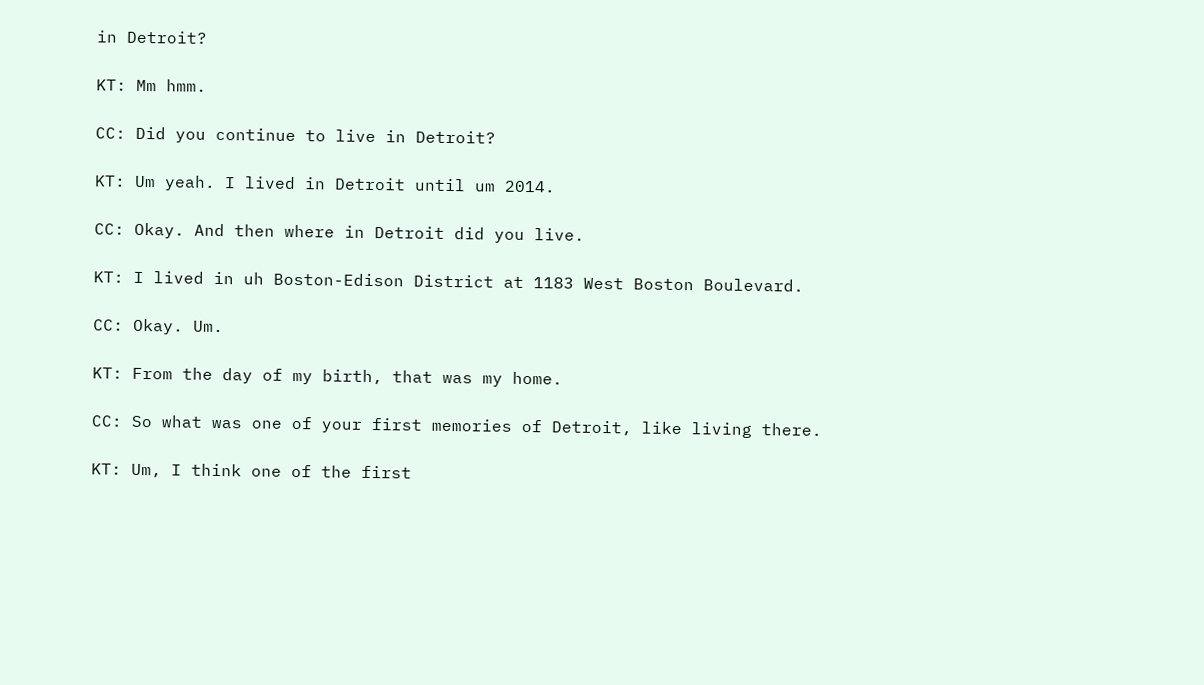in Detroit?

KT: Mm hmm.

CC: Did you continue to live in Detroit?

KT: Um yeah. I lived in Detroit until um 2014.

CC: Okay. And then where in Detroit did you live.

KT: I lived in uh Boston-Edison District at 1183 West Boston Boulevard.

CC: Okay. Um.

KT: From the day of my birth, that was my home.

CC: So what was one of your first memories of Detroit, like living there.

KT: Um, I think one of the first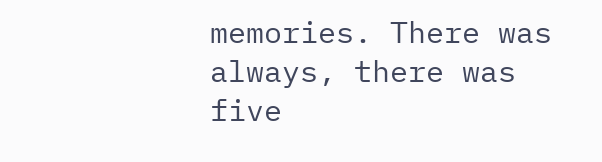memories. There was always, there was five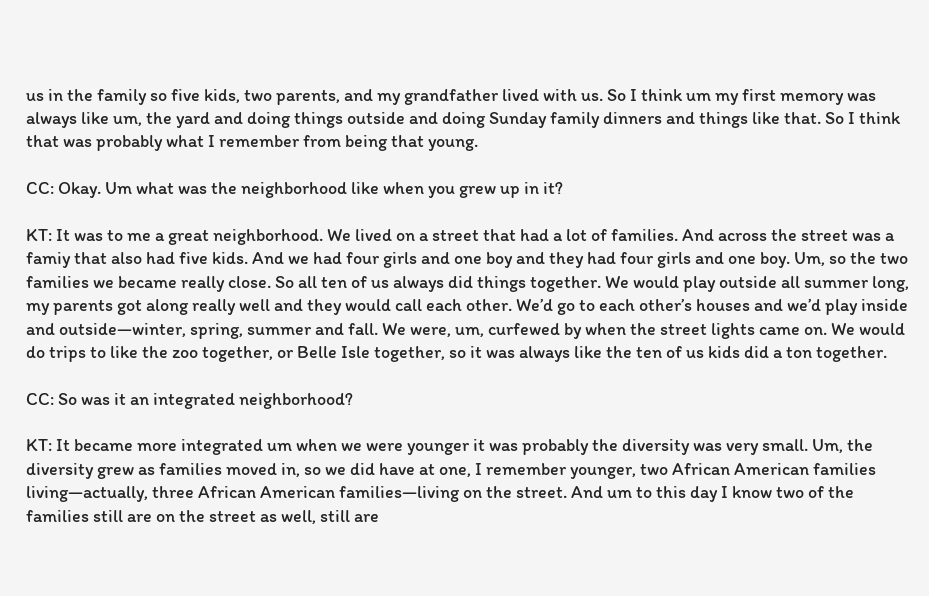us in the family so five kids, two parents, and my grandfather lived with us. So I think um my first memory was always like um, the yard and doing things outside and doing Sunday family dinners and things like that. So I think that was probably what I remember from being that young.

CC: Okay. Um what was the neighborhood like when you grew up in it?

KT: It was to me a great neighborhood. We lived on a street that had a lot of families. And across the street was a famiy that also had five kids. And we had four girls and one boy and they had four girls and one boy. Um, so the two families we became really close. So all ten of us always did things together. We would play outside all summer long, my parents got along really well and they would call each other. We’d go to each other’s houses and we’d play inside and outside—winter, spring, summer and fall. We were, um, curfewed by when the street lights came on. We would do trips to like the zoo together, or Belle Isle together, so it was always like the ten of us kids did a ton together.

CC: So was it an integrated neighborhood?

KT: It became more integrated um when we were younger it was probably the diversity was very small. Um, the diversity grew as families moved in, so we did have at one, I remember younger, two African American families living—actually, three African American families—living on the street. And um to this day I know two of the families still are on the street as well, still are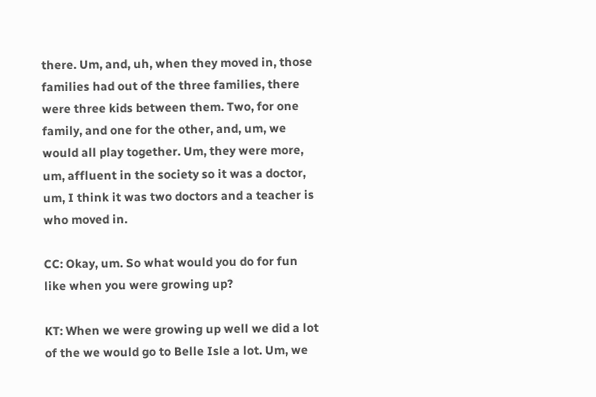there. Um, and, uh, when they moved in, those families had out of the three families, there were three kids between them. Two, for one family, and one for the other, and, um, we would all play together. Um, they were more, um, affluent in the society so it was a doctor, um, I think it was two doctors and a teacher is who moved in.

CC: Okay, um. So what would you do for fun like when you were growing up?

KT: When we were growing up well we did a lot of the we would go to Belle Isle a lot. Um, we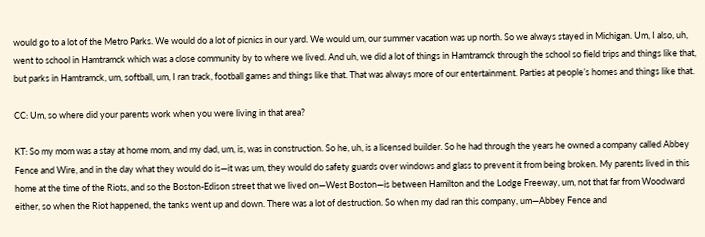would go to a lot of the Metro Parks. We would do a lot of picnics in our yard. We would um, our summer vacation was up north. So we always stayed in Michigan. Um, I also, uh, went to school in Hamtramck which was a close community by to where we lived. And uh, we did a lot of things in Hamtramck through the school so field trips and things like that, but parks in Hamtramck, um, softball, um, I ran track, football games and things like that. That was always more of our entertainment. Parties at people’s homes and things like that.

CC: Um, so where did your parents work when you were living in that area?

KT: So my mom was a stay at home mom, and my dad, um, is, was in construction. So he, uh, is a licensed builder. So he had through the years he owned a company called Abbey Fence and Wire, and in the day what they would do is—it was um, they would do safety guards over windows and glass to prevent it from being broken. My parents lived in this home at the time of the Riots, and so the Boston-Edison street that we lived on—West Boston—is between Hamilton and the Lodge Freeway, um, not that far from Woodward either, so when the Riot happened, the tanks went up and down. There was a lot of destruction. So when my dad ran this company, um—Abbey Fence and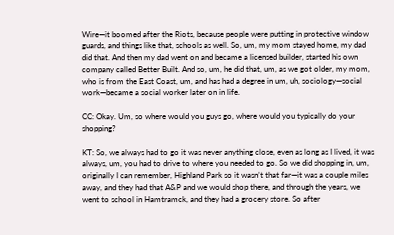Wire—it boomed after the Riots, because people were putting in protective window guards, and things like that, schools as well. So, um, my mom stayed home, my dad did that. And then my dad went on and became a licensed builder, started his own company called Better Built. And so, um, he did that, um, as we got older, my mom, who is from the East Coast, um, and has had a degree in um, uh, sociology—social work—became a social worker later on in life.

CC: Okay. Um, so where would you guys go, where would you typically do your shopping?

KT: So, we always had to go it was never anything close, even as long as I lived, it was always, um, you had to drive to where you needed to go. So we did shopping in, um, originally I can remember, Highland Park so it wasn’t that far—it was a couple miles away, and they had that A&P and we would shop there, and through the years, we went to school in Hamtramck, and they had a grocery store. So after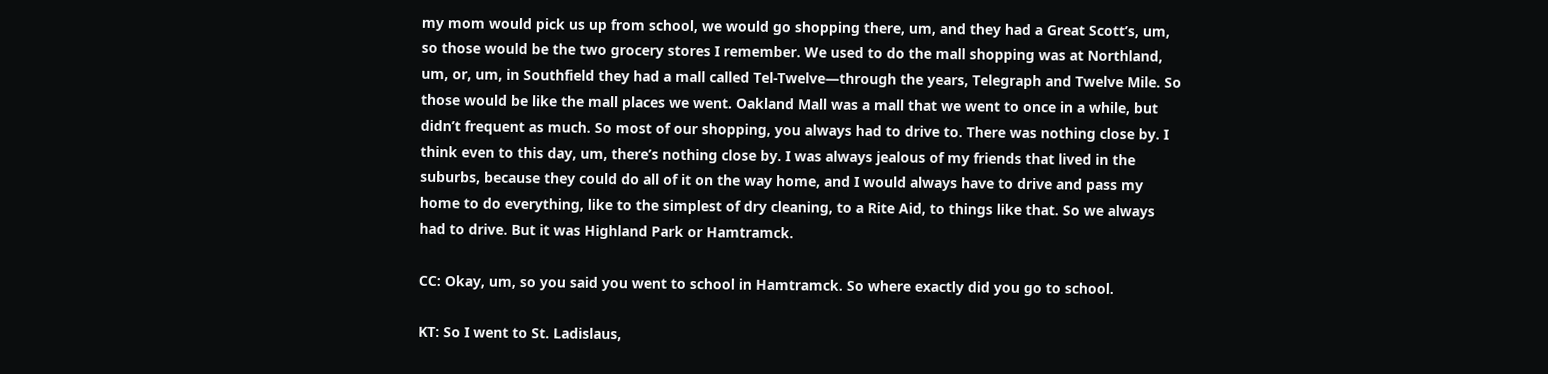my mom would pick us up from school, we would go shopping there, um, and they had a Great Scott’s, um, so those would be the two grocery stores I remember. We used to do the mall shopping was at Northland, um, or, um, in Southfield they had a mall called Tel-Twelve—through the years, Telegraph and Twelve Mile. So those would be like the mall places we went. Oakland Mall was a mall that we went to once in a while, but didn’t frequent as much. So most of our shopping, you always had to drive to. There was nothing close by. I think even to this day, um, there’s nothing close by. I was always jealous of my friends that lived in the suburbs, because they could do all of it on the way home, and I would always have to drive and pass my home to do everything, like to the simplest of dry cleaning, to a Rite Aid, to things like that. So we always had to drive. But it was Highland Park or Hamtramck.

CC: Okay, um, so you said you went to school in Hamtramck. So where exactly did you go to school.

KT: So I went to St. Ladislaus,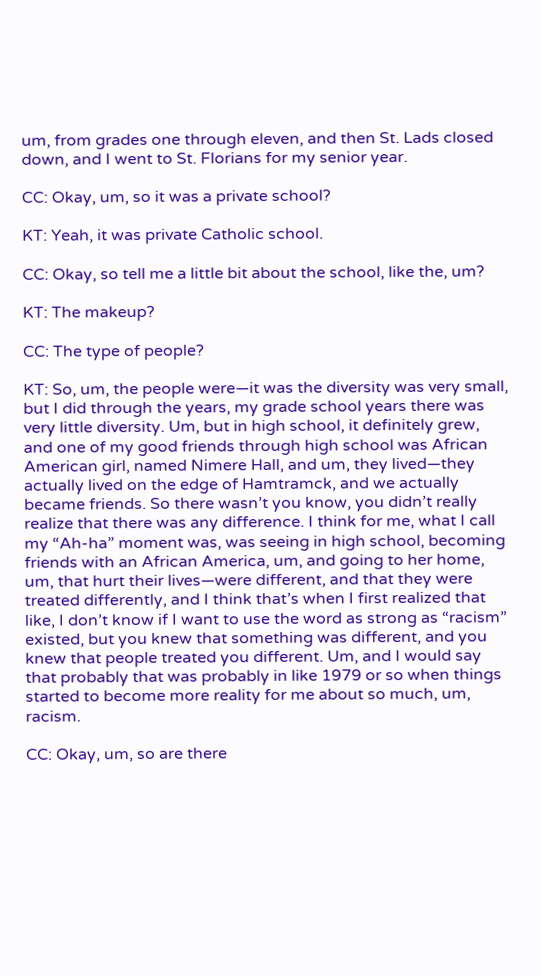um, from grades one through eleven, and then St. Lads closed down, and I went to St. Florians for my senior year.

CC: Okay, um, so it was a private school?

KT: Yeah, it was private Catholic school.

CC: Okay, so tell me a little bit about the school, like the, um?

KT: The makeup?

CC: The type of people?

KT: So, um, the people were—it was the diversity was very small, but I did through the years, my grade school years there was very little diversity. Um, but in high school, it definitely grew, and one of my good friends through high school was African American girl, named Nimere Hall, and um, they lived—they actually lived on the edge of Hamtramck, and we actually became friends. So there wasn’t you know, you didn’t really realize that there was any difference. I think for me, what I call my “Ah-ha” moment was, was seeing in high school, becoming friends with an African America, um, and going to her home, um, that hurt their lives—were different, and that they were treated differently, and I think that’s when I first realized that like, I don’t know if I want to use the word as strong as “racism” existed, but you knew that something was different, and you knew that people treated you different. Um, and I would say that probably that was probably in like 1979 or so when things started to become more reality for me about so much, um, racism.

CC: Okay, um, so are there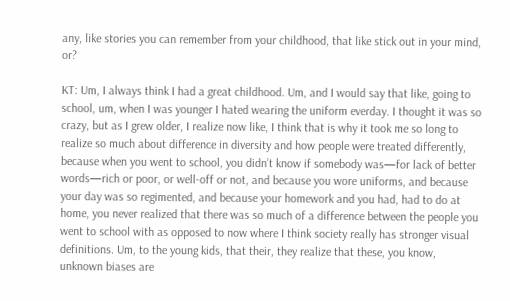any, like stories you can remember from your childhood, that like stick out in your mind, or?

KT: Um, I always think I had a great childhood. Um, and I would say that like, going to school, um, when I was younger I hated wearing the uniform everday. I thought it was so crazy, but as I grew older, I realize now like, I think that is why it took me so long to realize so much about difference in diversity and how people were treated differently, because when you went to school, you didn’t know if somebody was—for lack of better words—rich or poor, or well-off or not, and because you wore uniforms, and because your day was so regimented, and because your homework and you had, had to do at home, you never realized that there was so much of a difference between the people you went to school with as opposed to now where I think society really has stronger visual definitions. Um, to the young kids, that their, they realize that these, you know, unknown biases are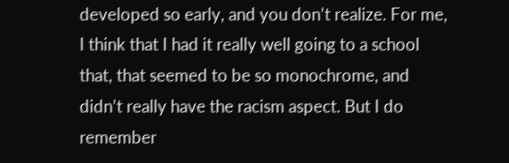developed so early, and you don’t realize. For me, I think that I had it really well going to a school that, that seemed to be so monochrome, and didn’t really have the racism aspect. But I do remember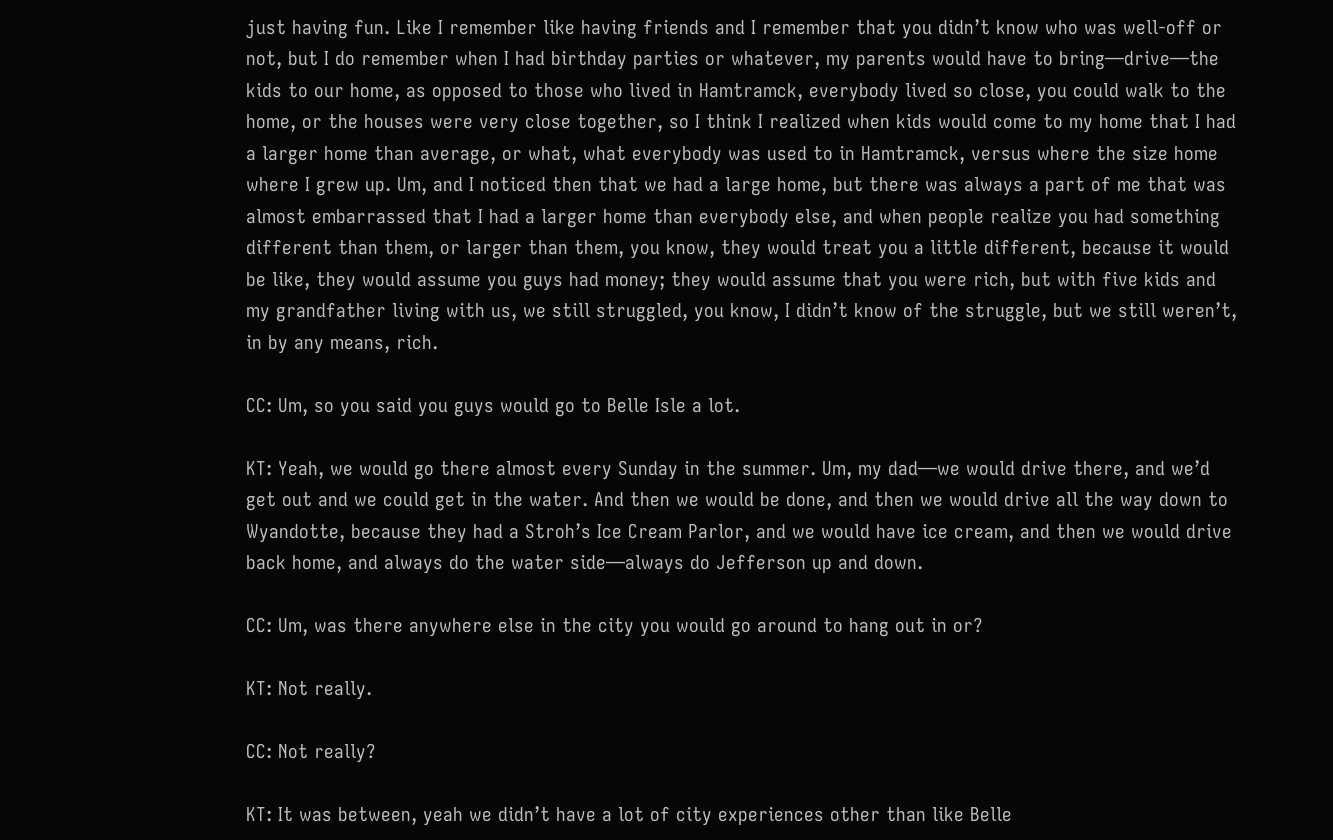just having fun. Like I remember like having friends and I remember that you didn’t know who was well-off or not, but I do remember when I had birthday parties or whatever, my parents would have to bring—drive—the kids to our home, as opposed to those who lived in Hamtramck, everybody lived so close, you could walk to the home, or the houses were very close together, so I think I realized when kids would come to my home that I had a larger home than average, or what, what everybody was used to in Hamtramck, versus where the size home where I grew up. Um, and I noticed then that we had a large home, but there was always a part of me that was almost embarrassed that I had a larger home than everybody else, and when people realize you had something different than them, or larger than them, you know, they would treat you a little different, because it would be like, they would assume you guys had money; they would assume that you were rich, but with five kids and my grandfather living with us, we still struggled, you know, I didn’t know of the struggle, but we still weren’t, in by any means, rich.

CC: Um, so you said you guys would go to Belle Isle a lot.

KT: Yeah, we would go there almost every Sunday in the summer. Um, my dad—we would drive there, and we’d get out and we could get in the water. And then we would be done, and then we would drive all the way down to Wyandotte, because they had a Stroh’s Ice Cream Parlor, and we would have ice cream, and then we would drive back home, and always do the water side—always do Jefferson up and down.

CC: Um, was there anywhere else in the city you would go around to hang out in or?

KT: Not really.

CC: Not really?

KT: It was between, yeah we didn’t have a lot of city experiences other than like Belle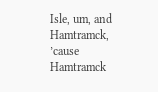Isle, um, and Hamtramck, ’cause Hamtramck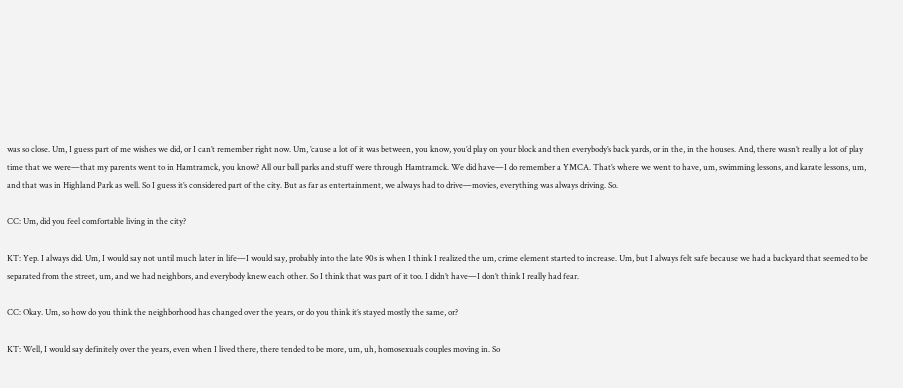was so close. Um, I guess part of me wishes we did, or I can’t remember right now. Um, ’cause a lot of it was between, you know, you’d play on your block and then everybody’s back yards, or in the, in the houses. And, there wasn’t really a lot of play time that we were—that my parents went to in Hamtramck, you know? All our ball parks and stuff were through Hamtramck. We did have—I do remember a YMCA. That’s where we went to have, um, swimming lessons, and karate lessons, um, and that was in Highland Park as well. So I guess it’s considered part of the city. But as far as entertainment, we always had to drive—movies, everything was always driving. So.

CC: Um, did you feel comfortable living in the city?

KT: Yep. I always did. Um, I would say not until much later in life—I would say, probably into the late 90s is when I think I realized the um, crime element started to increase. Um, but I always felt safe because we had a backyard that seemed to be separated from the street, um, and we had neighbors, and everybody knew each other. So I think that was part of it too. I didn’t have—I don’t think I really had fear.

CC: Okay. Um, so how do you think the neighborhood has changed over the years, or do you think it’s stayed mostly the same, or?

KT: Well, I would say definitely over the years, even when I lived there, there tended to be more, um, uh, homosexuals couples moving in. So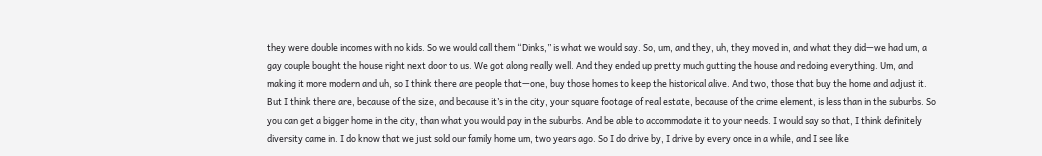they were double incomes with no kids. So we would call them “Dinks,” is what we would say. So, um, and they, uh, they moved in, and what they did—we had um, a gay couple bought the house right next door to us. We got along really well. And they ended up pretty much gutting the house and redoing everything. Um, and making it more modern and uh, so I think there are people that—one, buy those homes to keep the historical alive. And two, those that buy the home and adjust it. But I think there are, because of the size, and because it’s in the city, your square footage of real estate, because of the crime element, is less than in the suburbs. So you can get a bigger home in the city, than what you would pay in the suburbs. And be able to accommodate it to your needs. I would say so that, I think definitely diversity came in. I do know that we just sold our family home um, two years ago. So I do drive by, I drive by every once in a while, and I see like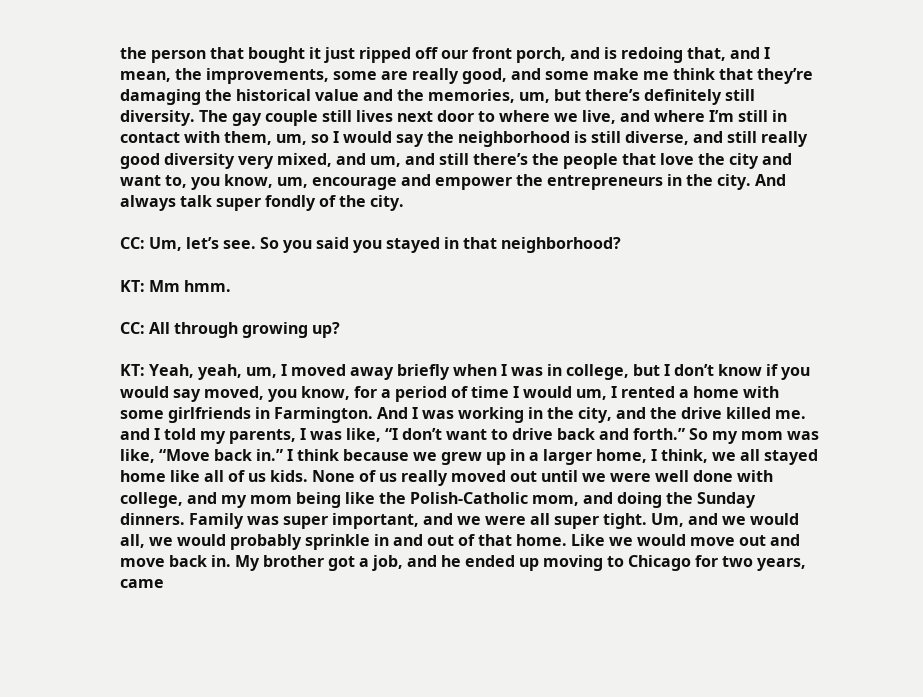the person that bought it just ripped off our front porch, and is redoing that, and I mean, the improvements, some are really good, and some make me think that they’re damaging the historical value and the memories, um, but there’s definitely still diversity. The gay couple still lives next door to where we live, and where I’m still in contact with them, um, so I would say the neighborhood is still diverse, and still really good diversity very mixed, and um, and still there’s the people that love the city and want to, you know, um, encourage and empower the entrepreneurs in the city. And always talk super fondly of the city.

CC: Um, let’s see. So you said you stayed in that neighborhood?

KT: Mm hmm.

CC: All through growing up?

KT: Yeah, yeah, um, I moved away briefly when I was in college, but I don’t know if you would say moved, you know, for a period of time I would um, I rented a home with some girlfriends in Farmington. And I was working in the city, and the drive killed me. and I told my parents, I was like, “I don’t want to drive back and forth.” So my mom was like, “Move back in.” I think because we grew up in a larger home, I think, we all stayed home like all of us kids. None of us really moved out until we were well done with college, and my mom being like the Polish-Catholic mom, and doing the Sunday dinners. Family was super important, and we were all super tight. Um, and we would all, we would probably sprinkle in and out of that home. Like we would move out and move back in. My brother got a job, and he ended up moving to Chicago for two years, came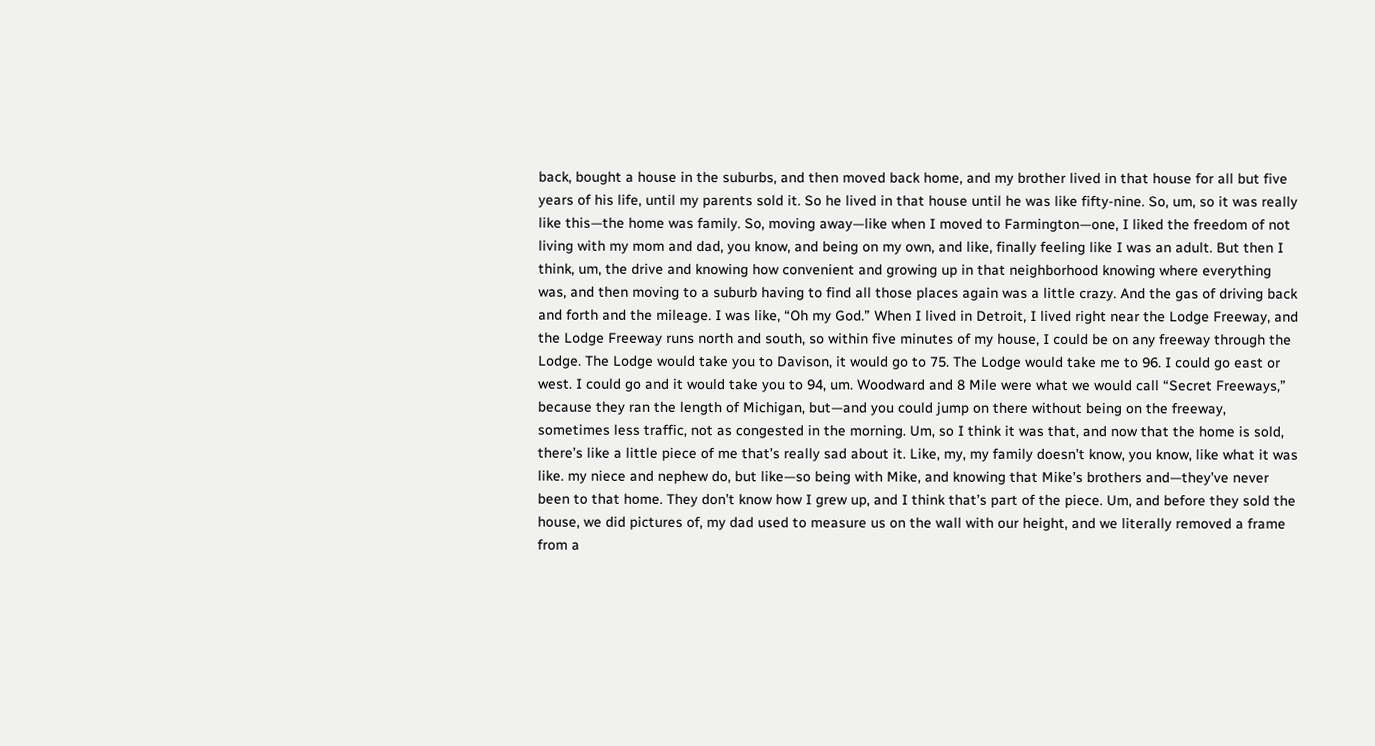back, bought a house in the suburbs, and then moved back home, and my brother lived in that house for all but five years of his life, until my parents sold it. So he lived in that house until he was like fifty-nine. So, um, so it was really like this—the home was family. So, moving away—like when I moved to Farmington—one, I liked the freedom of not living with my mom and dad, you know, and being on my own, and like, finally feeling like I was an adult. But then I think, um, the drive and knowing how convenient and growing up in that neighborhood knowing where everything was, and then moving to a suburb having to find all those places again was a little crazy. And the gas of driving back and forth and the mileage. I was like, “Oh my God.” When I lived in Detroit, I lived right near the Lodge Freeway, and the Lodge Freeway runs north and south, so within five minutes of my house, I could be on any freeway through the Lodge. The Lodge would take you to Davison, it would go to 75. The Lodge would take me to 96. I could go east or west. I could go and it would take you to 94, um. Woodward and 8 Mile were what we would call “Secret Freeways,” because they ran the length of Michigan, but—and you could jump on there without being on the freeway, sometimes less traffic, not as congested in the morning. Um, so I think it was that, and now that the home is sold, there’s like a little piece of me that’s really sad about it. Like, my, my family doesn’t know, you know, like what it was like. my niece and nephew do, but like—so being with Mike, and knowing that Mike’s brothers and—they’ve never been to that home. They don’t know how I grew up, and I think that’s part of the piece. Um, and before they sold the house, we did pictures of, my dad used to measure us on the wall with our height, and we literally removed a frame from a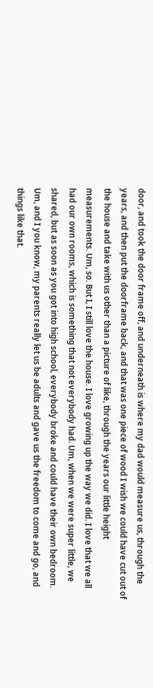door, and took the door frame off, and underneath is where my dad would measure us, through the years, and then put the doorframe back, and that was one piece of wood I wish we could have cut out of the house and take with us other than a picture of like, through the years our little height measurements. Um, so. But I, I still love the house. I love growing up the way we did. I love that we all had our own rooms, which is something that not everybody had. Um, when we were super little, we shared, but as soon as you got into high school, everybody broke and could have their own bedroom. Um, and I you know, my parents really let us be adults and gave us the freedom to come and go, and things like that.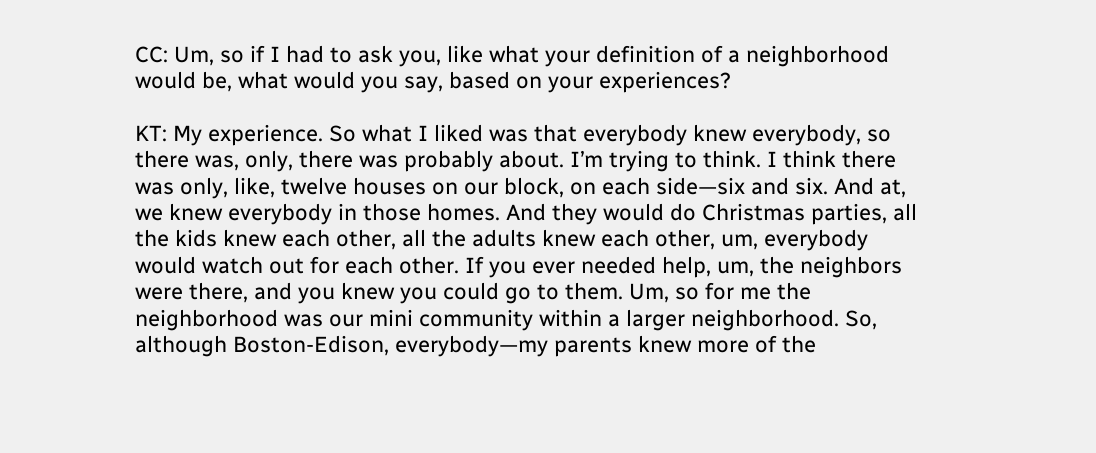CC: Um, so if I had to ask you, like what your definition of a neighborhood would be, what would you say, based on your experiences?

KT: My experience. So what I liked was that everybody knew everybody, so there was, only, there was probably about. I’m trying to think. I think there was only, like, twelve houses on our block, on each side—six and six. And at, we knew everybody in those homes. And they would do Christmas parties, all the kids knew each other, all the adults knew each other, um, everybody would watch out for each other. If you ever needed help, um, the neighbors were there, and you knew you could go to them. Um, so for me the neighborhood was our mini community within a larger neighborhood. So, although Boston-Edison, everybody—my parents knew more of the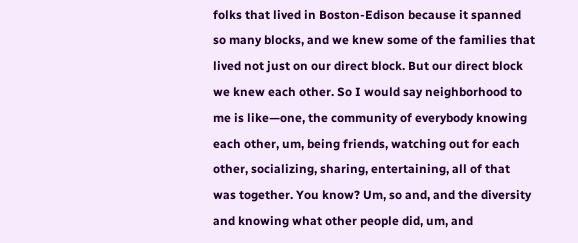folks that lived in Boston-Edison because it spanned so many blocks, and we knew some of the families that lived not just on our direct block. But our direct block we knew each other. So I would say neighborhood to me is like—one, the community of everybody knowing each other, um, being friends, watching out for each other, socializing, sharing, entertaining, all of that was together. You know? Um, so and, and the diversity and knowing what other people did, um, and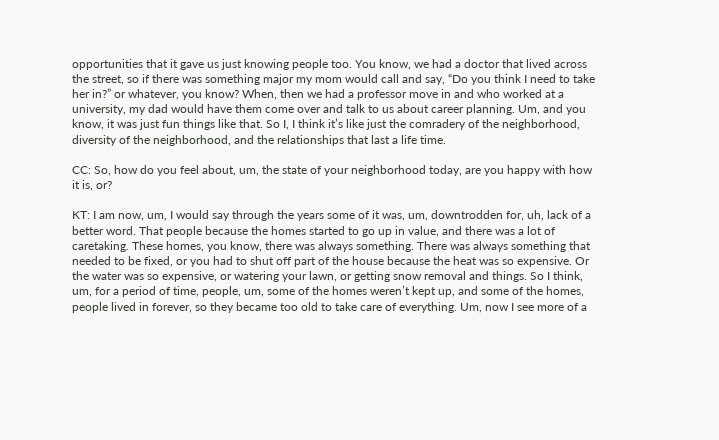opportunities that it gave us just knowing people too. You know, we had a doctor that lived across the street, so if there was something major my mom would call and say, “Do you think I need to take her in?” or whatever, you know? When, then we had a professor move in and who worked at a university, my dad would have them come over and talk to us about career planning. Um, and you know, it was just fun things like that. So I, I think it’s like just the comradery of the neighborhood, diversity of the neighborhood, and the relationships that last a life time.

CC: So, how do you feel about, um, the state of your neighborhood today, are you happy with how it is, or?

KT: I am now, um, I would say through the years some of it was, um, downtrodden for, uh, lack of a better word. That people because the homes started to go up in value, and there was a lot of caretaking. These homes, you know, there was always something. There was always something that needed to be fixed, or you had to shut off part of the house because the heat was so expensive. Or the water was so expensive, or watering your lawn, or getting snow removal and things. So I think, um, for a period of time, people, um, some of the homes weren’t kept up, and some of the homes, people lived in forever, so they became too old to take care of everything. Um, now I see more of a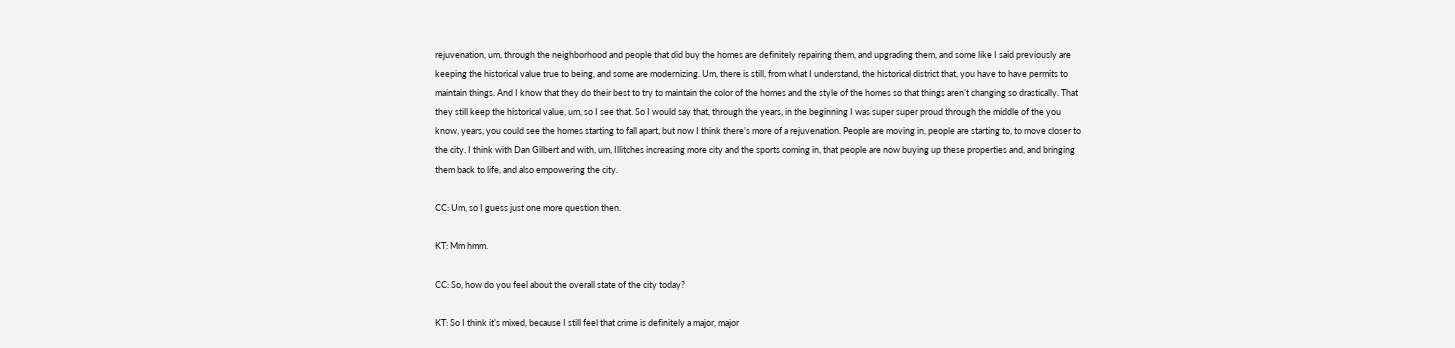rejuvenation, um, through the neighborhood and people that did buy the homes are definitely repairing them, and upgrading them, and some like I said previously are keeping the historical value true to being, and some are modernizing. Um, there is still, from what I understand, the historical district that, you have to have permits to maintain things. And I know that they do their best to try to maintain the color of the homes and the style of the homes so that things aren’t changing so drastically. That they still keep the historical value, um, so I see that. So I would say that, through the years, in the beginning I was super super proud through the middle of the you know, years, you could see the homes starting to fall apart, but now I think there’s more of a rejuvenation. People are moving in, people are starting to, to move closer to the city. I think with Dan Gilbert and with, um, Illitches increasing more city and the sports coming in, that people are now buying up these properties and, and bringing them back to life, and also empowering the city.

CC: Um, so I guess just one more question then.

KT: Mm hmm.

CC: So, how do you feel about the overall state of the city today?

KT: So I think it’s mixed, because I still feel that crime is definitely a major, major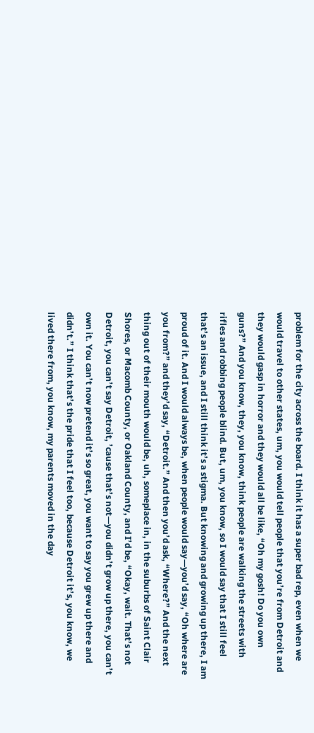problem for the city across the board. I think it has a super bad rep, even when we would travel to other states, um, you would tell people that you’re from Detroit and they would gasp in horror and they would all be like, “Oh my gosh! Do you own guns?” And you know, they, you know, think people are walking the streets with rifles and robbing people blind. But, um, you know, so I would say that I still feel that’s an issue, and I still think it’s a stigma. But knowing and growing up there, I am proud of it. And I would always be, when people would say—you’d say, “Oh where are you from?” and they’d say, “Detroit.” And then you’d ask, “Where?” And the next thing out of their mouth would be, uh, someplace in, in the suburbs of Saint Clair Shores, or Macomb County, or Oakland County, and I’d be, “Okay, wait. That’s not Detroit, you can’t say Detroit, ’cause that’s not—you didn’t grow up there, you can’t own it. You can’t now pretend it’s so great, you want to say you grew up there and didn’t.” I think that’s the pride that I feel too, because Detroit it’s, you know, we lived there from, you know, my parents moved in the day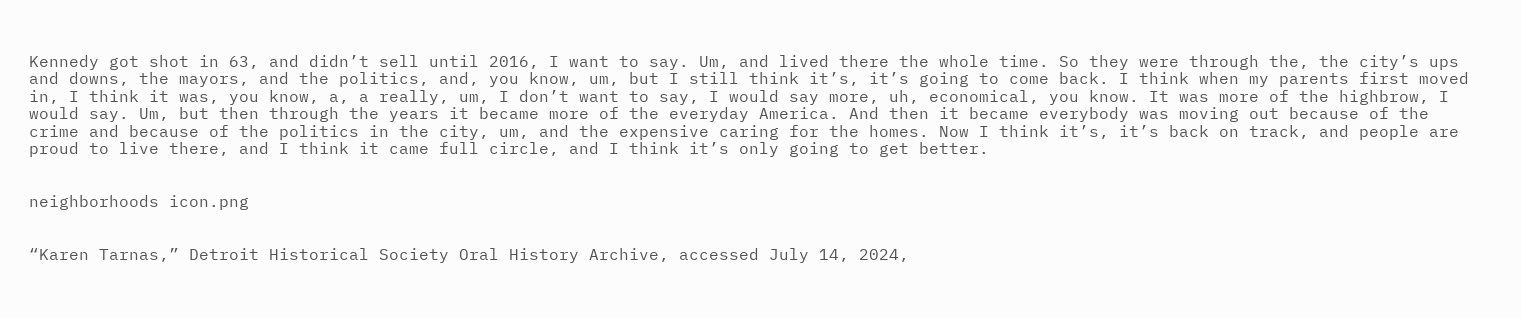Kennedy got shot in 63, and didn’t sell until 2016, I want to say. Um, and lived there the whole time. So they were through the, the city’s ups and downs, the mayors, and the politics, and, you know, um, but I still think it’s, it’s going to come back. I think when my parents first moved in, I think it was, you know, a, a really, um, I don’t want to say, I would say more, uh, economical, you know. It was more of the highbrow, I would say. Um, but then through the years it became more of the everyday America. And then it became everybody was moving out because of the crime and because of the politics in the city, um, and the expensive caring for the homes. Now I think it’s, it’s back on track, and people are proud to live there, and I think it came full circle, and I think it’s only going to get better.


neighborhoods icon.png


“Karen Tarnas,” Detroit Historical Society Oral History Archive, accessed July 14, 2024,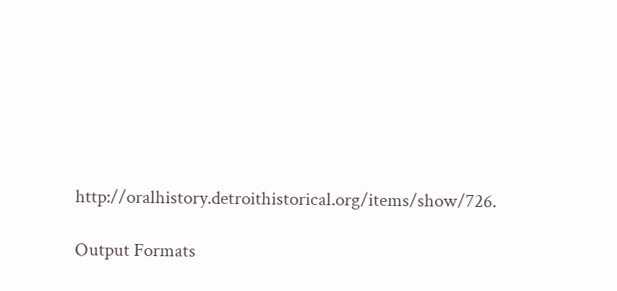http://oralhistory.detroithistorical.org/items/show/726.

Output Formats